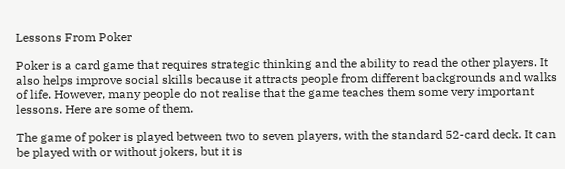Lessons From Poker

Poker is a card game that requires strategic thinking and the ability to read the other players. It also helps improve social skills because it attracts people from different backgrounds and walks of life. However, many people do not realise that the game teaches them some very important lessons. Here are some of them.

The game of poker is played between two to seven players, with the standard 52-card deck. It can be played with or without jokers, but it is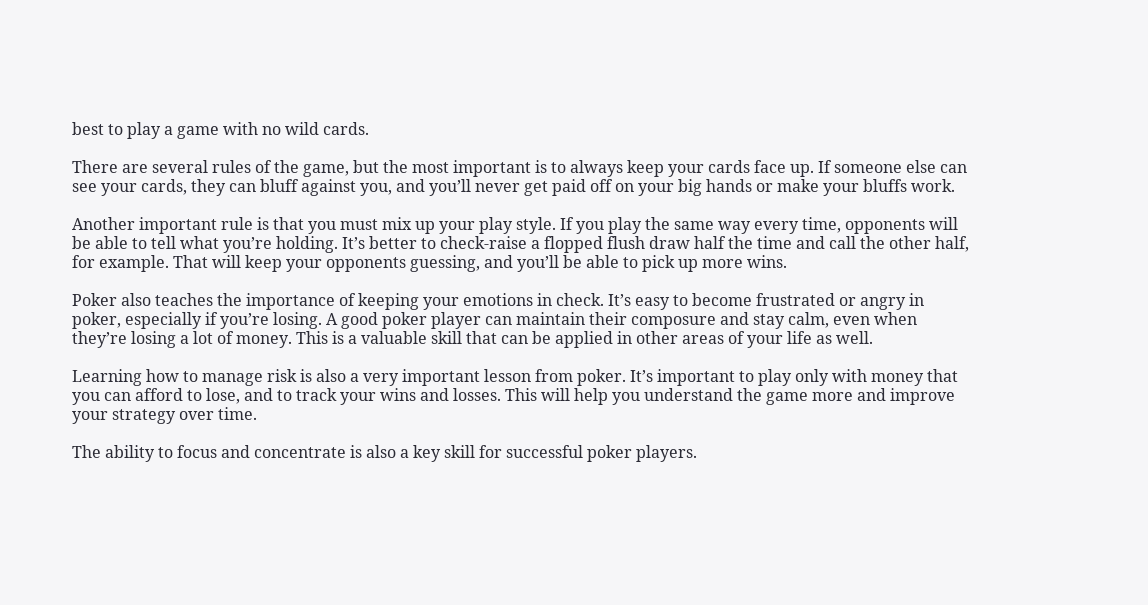best to play a game with no wild cards.

There are several rules of the game, but the most important is to always keep your cards face up. If someone else can see your cards, they can bluff against you, and you’ll never get paid off on your big hands or make your bluffs work.

Another important rule is that you must mix up your play style. If you play the same way every time, opponents will be able to tell what you’re holding. It’s better to check-raise a flopped flush draw half the time and call the other half, for example. That will keep your opponents guessing, and you’ll be able to pick up more wins.

Poker also teaches the importance of keeping your emotions in check. It’s easy to become frustrated or angry in poker, especially if you’re losing. A good poker player can maintain their composure and stay calm, even when they’re losing a lot of money. This is a valuable skill that can be applied in other areas of your life as well.

Learning how to manage risk is also a very important lesson from poker. It’s important to play only with money that you can afford to lose, and to track your wins and losses. This will help you understand the game more and improve your strategy over time.

The ability to focus and concentrate is also a key skill for successful poker players.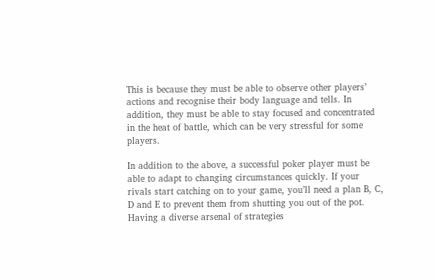This is because they must be able to observe other players’ actions and recognise their body language and tells. In addition, they must be able to stay focused and concentrated in the heat of battle, which can be very stressful for some players.

In addition to the above, a successful poker player must be able to adapt to changing circumstances quickly. If your rivals start catching on to your game, you’ll need a plan B, C, D and E to prevent them from shutting you out of the pot. Having a diverse arsenal of strategies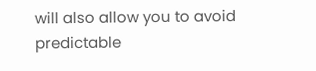will also allow you to avoid predictable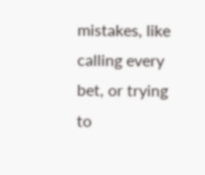mistakes, like calling every bet, or trying to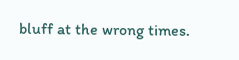bluff at the wrong times.